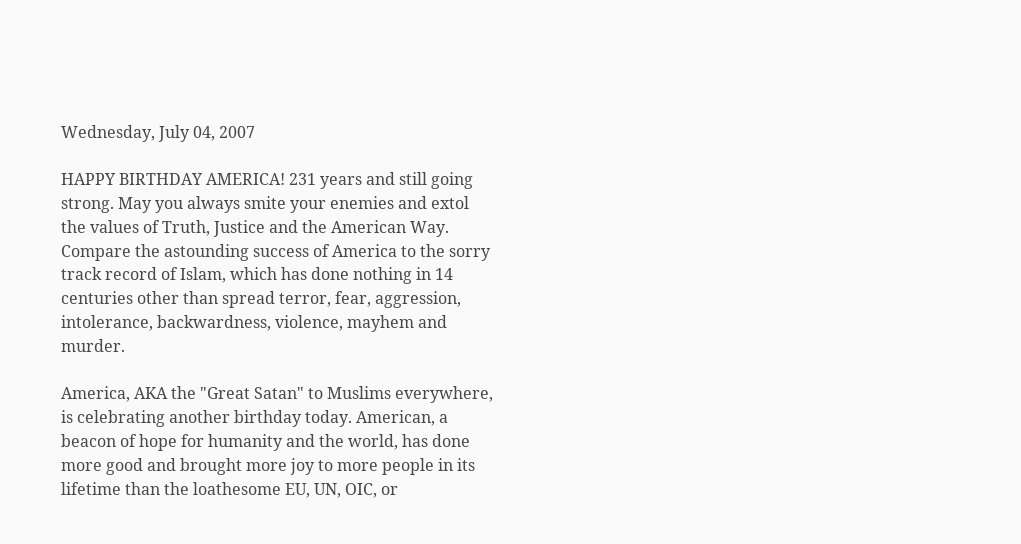Wednesday, July 04, 2007

HAPPY BIRTHDAY AMERICA! 231 years and still going strong. May you always smite your enemies and extol the values of Truth, Justice and the American Way. Compare the astounding success of America to the sorry track record of Islam, which has done nothing in 14 centuries other than spread terror, fear, aggression, intolerance, backwardness, violence, mayhem and murder.

America, AKA the "Great Satan" to Muslims everywhere, is celebrating another birthday today. American, a beacon of hope for humanity and the world, has done more good and brought more joy to more people in its lifetime than the loathesome EU, UN, OIC, or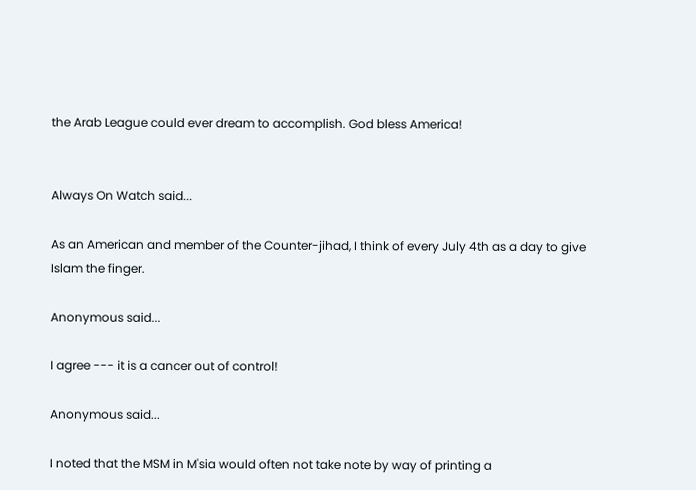the Arab League could ever dream to accomplish. God bless America!


Always On Watch said...

As an American and member of the Counter-jihad, I think of every July 4th as a day to give Islam the finger.

Anonymous said...

I agree --- it is a cancer out of control!

Anonymous said...

I noted that the MSM in M'sia would often not take note by way of printing a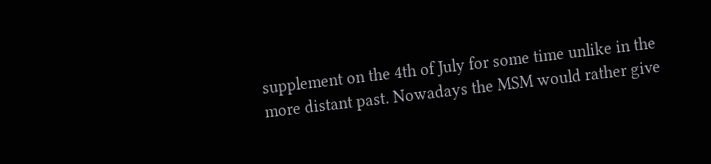supplement on the 4th of July for some time unlike in the more distant past. Nowadays the MSM would rather give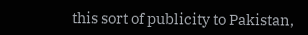this sort of publicity to Pakistan,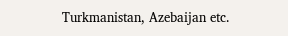Turkmanistan, Azebaijan etc.